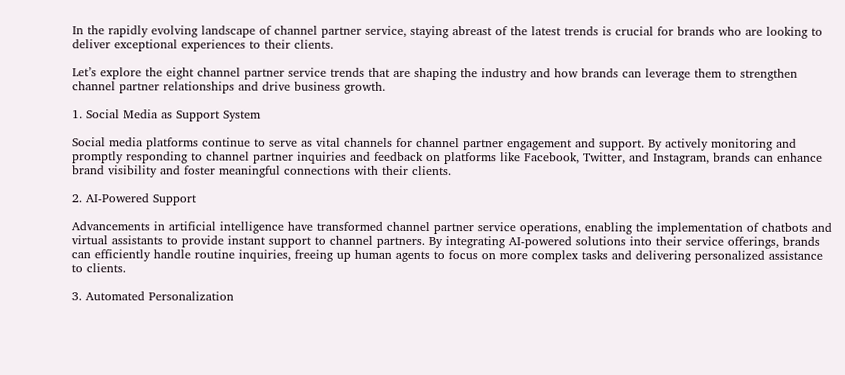In the rapidly evolving landscape of channel partner service, staying abreast of the latest trends is crucial for brands who are looking to deliver exceptional experiences to their clients.

Let’s explore the eight channel partner service trends that are shaping the industry and how brands can leverage them to strengthen channel partner relationships and drive business growth.

1. Social Media as Support System

Social media platforms continue to serve as vital channels for channel partner engagement and support. By actively monitoring and promptly responding to channel partner inquiries and feedback on platforms like Facebook, Twitter, and Instagram, brands can enhance brand visibility and foster meaningful connections with their clients.

2. AI-Powered Support

Advancements in artificial intelligence have transformed channel partner service operations, enabling the implementation of chatbots and virtual assistants to provide instant support to channel partners. By integrating AI-powered solutions into their service offerings, brands can efficiently handle routine inquiries, freeing up human agents to focus on more complex tasks and delivering personalized assistance to clients.

3. Automated Personalization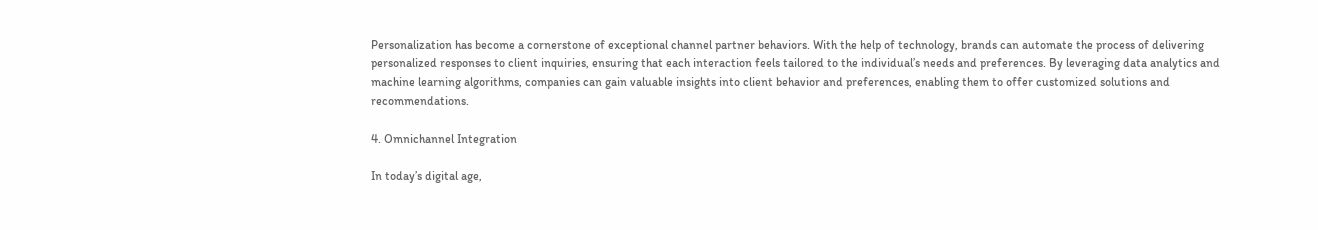Personalization has become a cornerstone of exceptional channel partner behaviors. With the help of technology, brands can automate the process of delivering personalized responses to client inquiries, ensuring that each interaction feels tailored to the individual’s needs and preferences. By leveraging data analytics and machine learning algorithms, companies can gain valuable insights into client behavior and preferences, enabling them to offer customized solutions and recommendations.

4. Omnichannel Integration

In today’s digital age,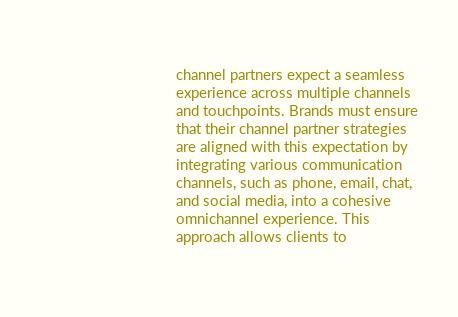channel partners expect a seamless experience across multiple channels and touchpoints. Brands must ensure that their channel partner strategies are aligned with this expectation by integrating various communication channels, such as phone, email, chat, and social media, into a cohesive omnichannel experience. This approach allows clients to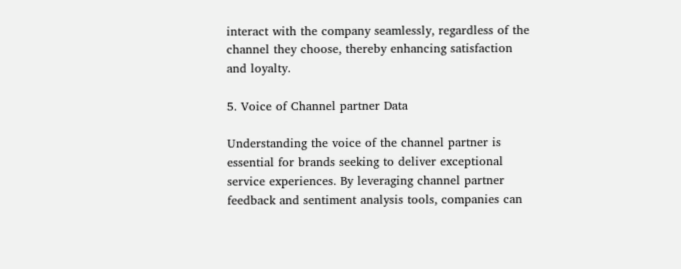interact with the company seamlessly, regardless of the channel they choose, thereby enhancing satisfaction and loyalty.

5. Voice of Channel partner Data

Understanding the voice of the channel partner is essential for brands seeking to deliver exceptional service experiences. By leveraging channel partner feedback and sentiment analysis tools, companies can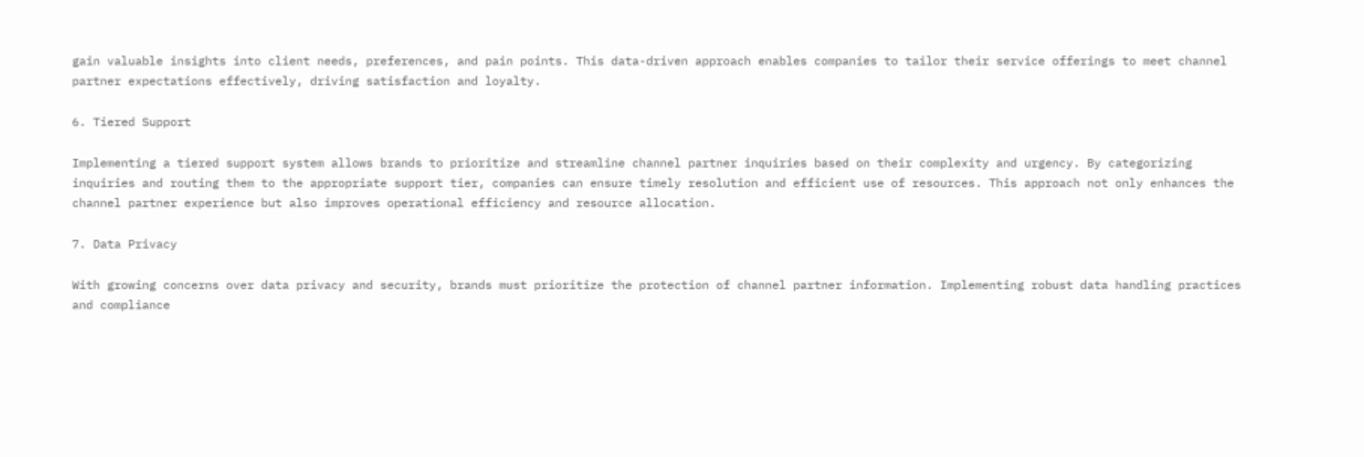gain valuable insights into client needs, preferences, and pain points. This data-driven approach enables companies to tailor their service offerings to meet channel partner expectations effectively, driving satisfaction and loyalty.

6. Tiered Support

Implementing a tiered support system allows brands to prioritize and streamline channel partner inquiries based on their complexity and urgency. By categorizing inquiries and routing them to the appropriate support tier, companies can ensure timely resolution and efficient use of resources. This approach not only enhances the channel partner experience but also improves operational efficiency and resource allocation.

7. Data Privacy

With growing concerns over data privacy and security, brands must prioritize the protection of channel partner information. Implementing robust data handling practices and compliance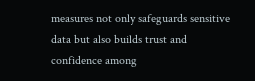measures not only safeguards sensitive data but also builds trust and confidence among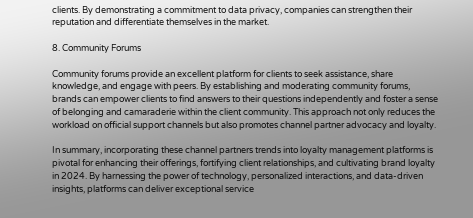clients. By demonstrating a commitment to data privacy, companies can strengthen their reputation and differentiate themselves in the market.

8. Community Forums

Community forums provide an excellent platform for clients to seek assistance, share knowledge, and engage with peers. By establishing and moderating community forums, brands can empower clients to find answers to their questions independently and foster a sense of belonging and camaraderie within the client community. This approach not only reduces the workload on official support channels but also promotes channel partner advocacy and loyalty.

In summary, incorporating these channel partners trends into loyalty management platforms is pivotal for enhancing their offerings, fortifying client relationships, and cultivating brand loyalty in 2024. By harnessing the power of technology, personalized interactions, and data-driven insights, platforms can deliver exceptional service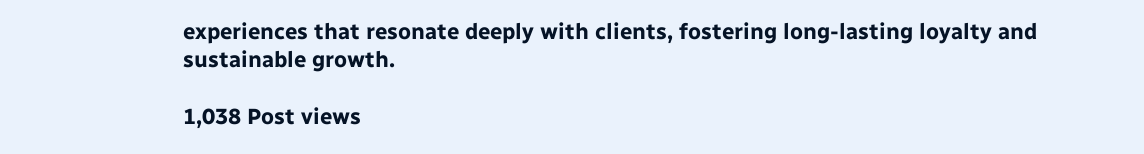experiences that resonate deeply with clients, fostering long-lasting loyalty and sustainable growth.

1,038 Post views